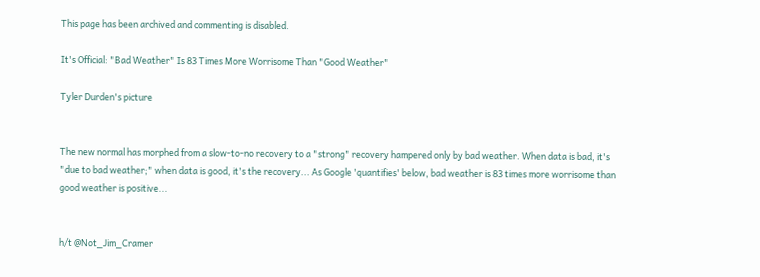This page has been archived and commenting is disabled.

It's Official: "Bad Weather" Is 83 Times More Worrisome Than "Good Weather"

Tyler Durden's picture


The new normal has morphed from a slow-to-no recovery to a "strong" recovery hampered only by bad weather. When data is bad, it's "due to bad weather;" when data is good, it's the recovery... As Google 'quantifies' below, bad weather is 83 times more worrisome than good weather is positive...


h/t @Not_Jim_Cramer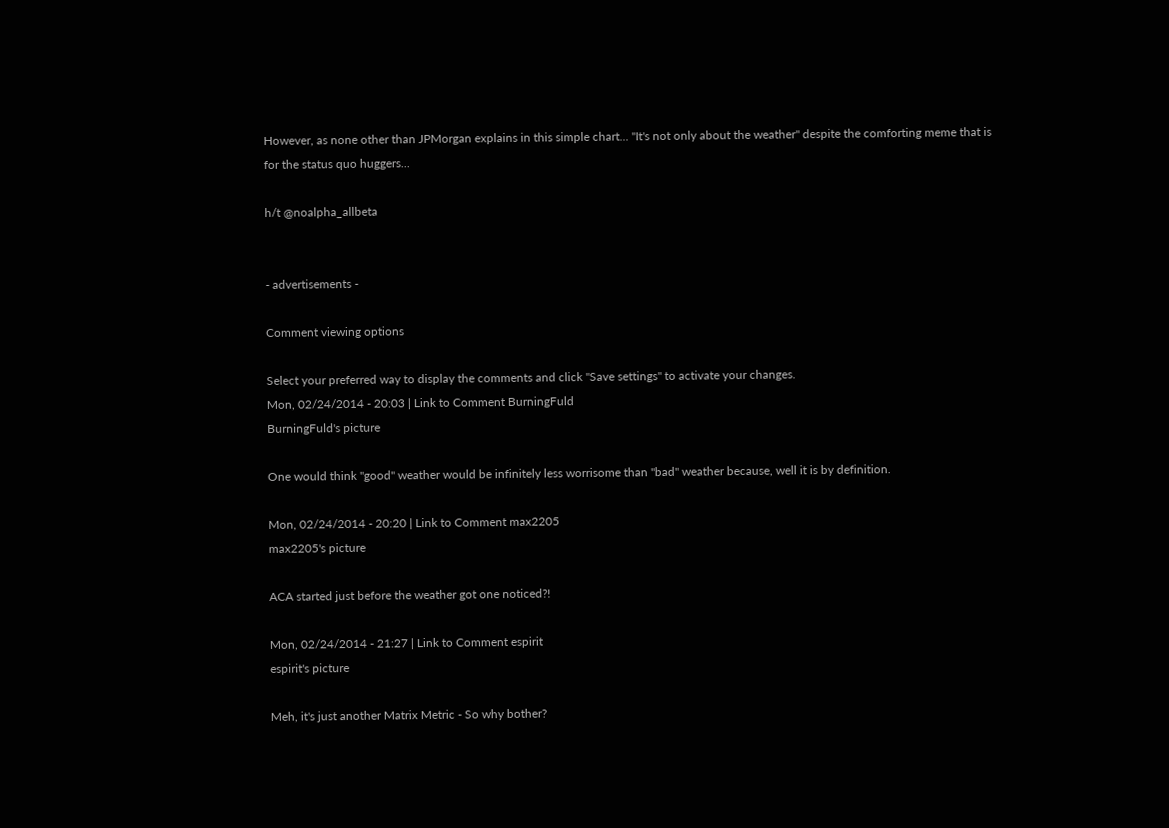However, as none other than JPMorgan explains in this simple chart... "It's not only about the weather" despite the comforting meme that is for the status quo huggers...

h/t @noalpha_allbeta


- advertisements -

Comment viewing options

Select your preferred way to display the comments and click "Save settings" to activate your changes.
Mon, 02/24/2014 - 20:03 | Link to Comment BurningFuld
BurningFuld's picture

One would think "good" weather would be infinitely less worrisome than "bad" weather because, well it is by definition.

Mon, 02/24/2014 - 20:20 | Link to Comment max2205
max2205's picture

ACA started just before the weather got one noticed?!

Mon, 02/24/2014 - 21:27 | Link to Comment espirit
espirit's picture

Meh, it's just another Matrix Metric - So why bother?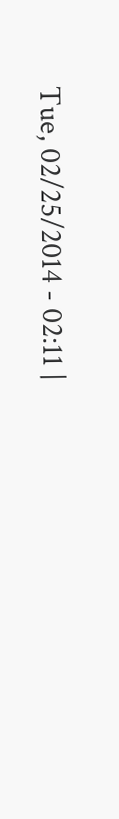Tue, 02/25/2014 - 02:11 |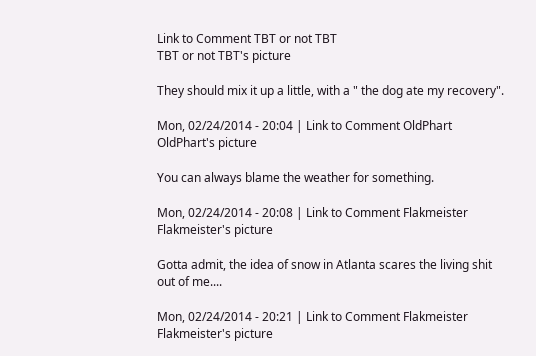Link to Comment TBT or not TBT
TBT or not TBT's picture

They should mix it up a little, with a " the dog ate my recovery".

Mon, 02/24/2014 - 20:04 | Link to Comment OldPhart
OldPhart's picture

You can always blame the weather for something.

Mon, 02/24/2014 - 20:08 | Link to Comment Flakmeister
Flakmeister's picture

Gotta admit, the idea of snow in Atlanta scares the living shit out of me....

Mon, 02/24/2014 - 20:21 | Link to Comment Flakmeister
Flakmeister's picture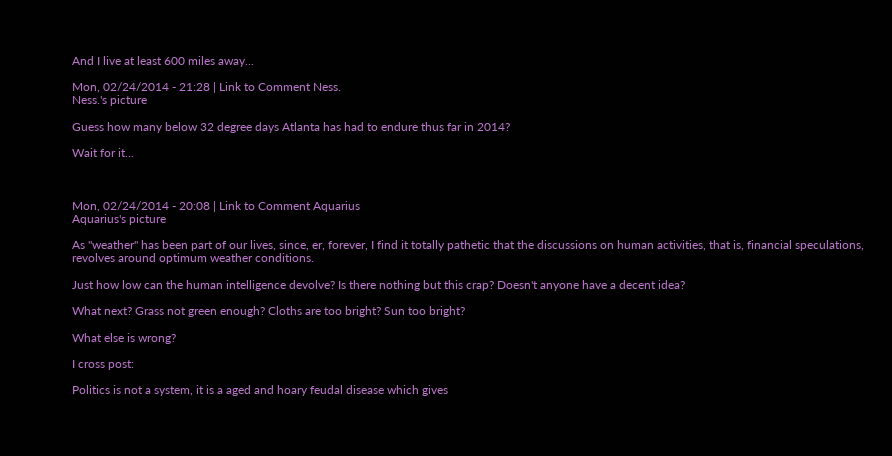And I live at least 600 miles away...

Mon, 02/24/2014 - 21:28 | Link to Comment Ness.
Ness.'s picture

Guess how many below 32 degree days Atlanta has had to endure thus far in 2014?

Wait for it...



Mon, 02/24/2014 - 20:08 | Link to Comment Aquarius
Aquarius's picture

As "weather" has been part of our lives, since, er, forever, I find it totally pathetic that the discussions on human activities, that is, financial speculations, revolves around optimum weather conditions.

Just how low can the human intelligence devolve? Is there nothing but this crap? Doesn't anyone have a decent idea?

What next? Grass not green enough? Cloths are too bright? Sun too bright?

What else is wrong?

I cross post:

Politics is not a system, it is a aged and hoary feudal disease which gives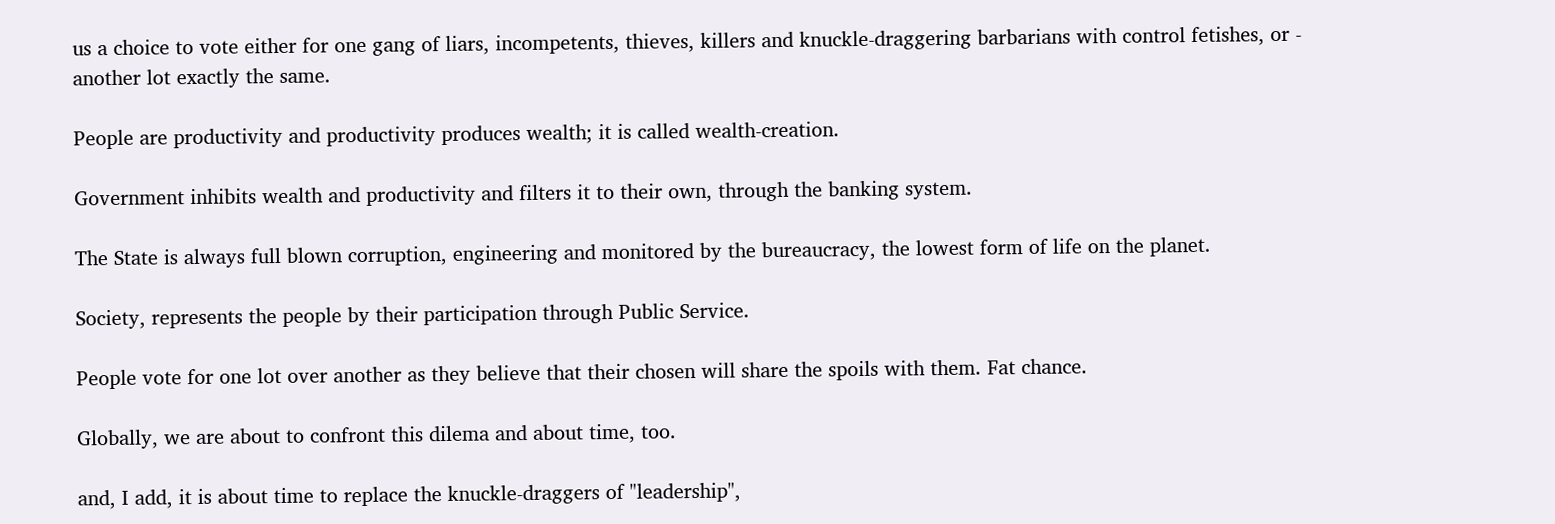us a choice to vote either for one gang of liars, incompetents, thieves, killers and knuckle-draggering barbarians with control fetishes, or -  another lot exactly the same.

People are productivity and productivity produces wealth; it is called wealth-creation.

Government inhibits wealth and productivity and filters it to their own, through the banking system.

The State is always full blown corruption, engineering and monitored by the bureaucracy, the lowest form of life on the planet.

Society, represents the people by their participation through Public Service.

People vote for one lot over another as they believe that their chosen will share the spoils with them. Fat chance.

Globally, we are about to confront this dilema and about time, too.

and, I add, it is about time to replace the knuckle-draggers of "leadership",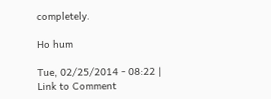completely.

Ho hum

Tue, 02/25/2014 - 08:22 | Link to Comment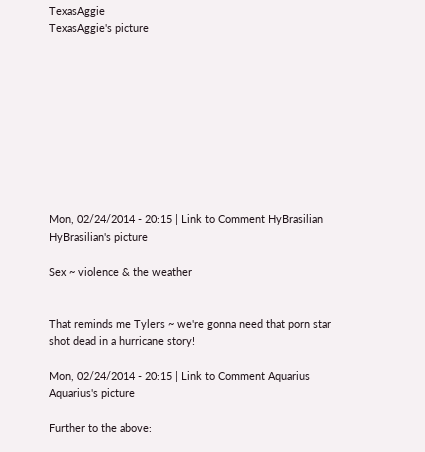TexasAggie
TexasAggie's picture










Mon, 02/24/2014 - 20:15 | Link to Comment HyBrasilian
HyBrasilian's picture

Sex ~ violence & the weather


That reminds me Tylers ~ we're gonna need that porn star shot dead in a hurricane story!

Mon, 02/24/2014 - 20:15 | Link to Comment Aquarius
Aquarius's picture

Further to the above: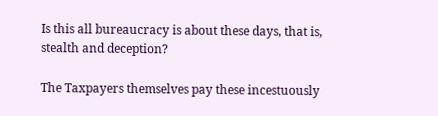Is this all bureaucracy is about these days, that is, stealth and deception?

The Taxpayers themselves pay these incestuously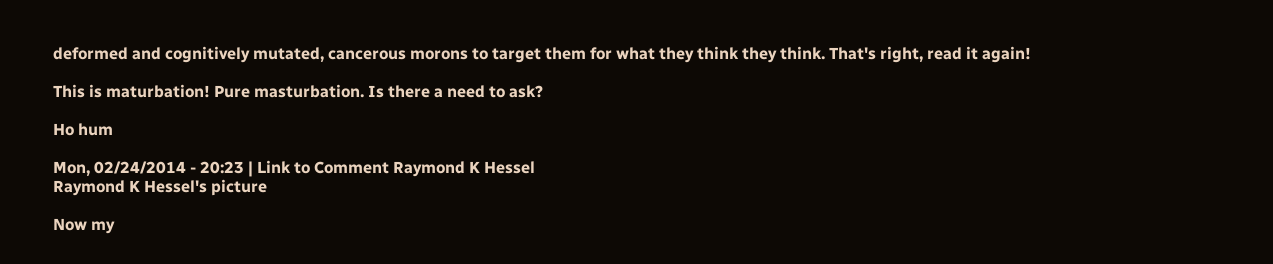deformed and cognitively mutated, cancerous morons to target them for what they think they think. That's right, read it again!

This is maturbation! Pure masturbation. Is there a need to ask?

Ho hum

Mon, 02/24/2014 - 20:23 | Link to Comment Raymond K Hessel
Raymond K Hessel's picture

Now my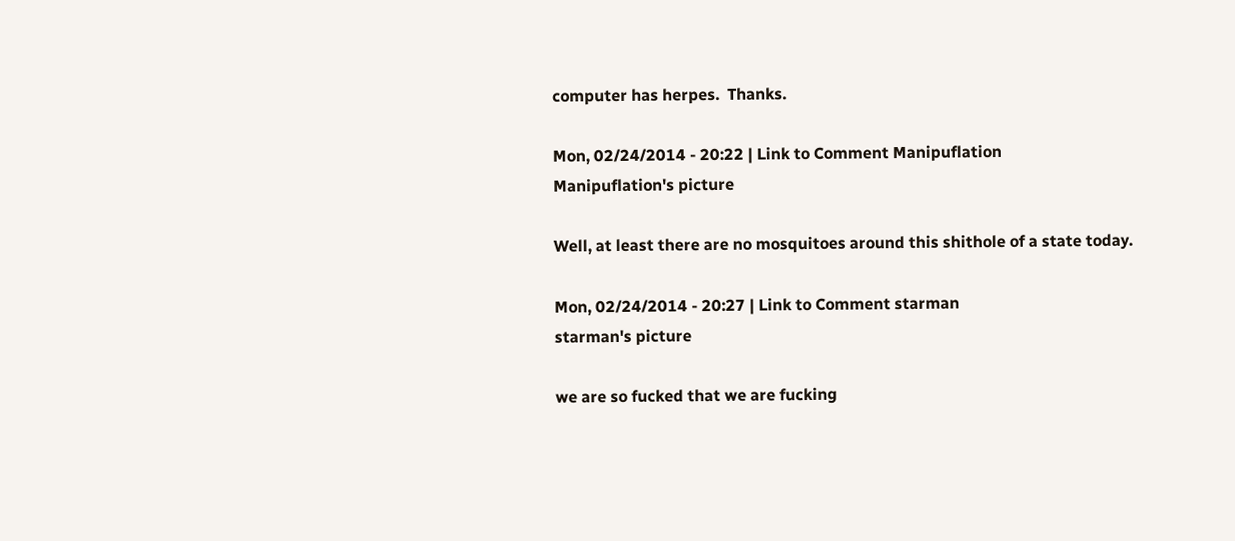computer has herpes.  Thanks.

Mon, 02/24/2014 - 20:22 | Link to Comment Manipuflation
Manipuflation's picture

Well, at least there are no mosquitoes around this shithole of a state today.

Mon, 02/24/2014 - 20:27 | Link to Comment starman
starman's picture

we are so fucked that we are fucking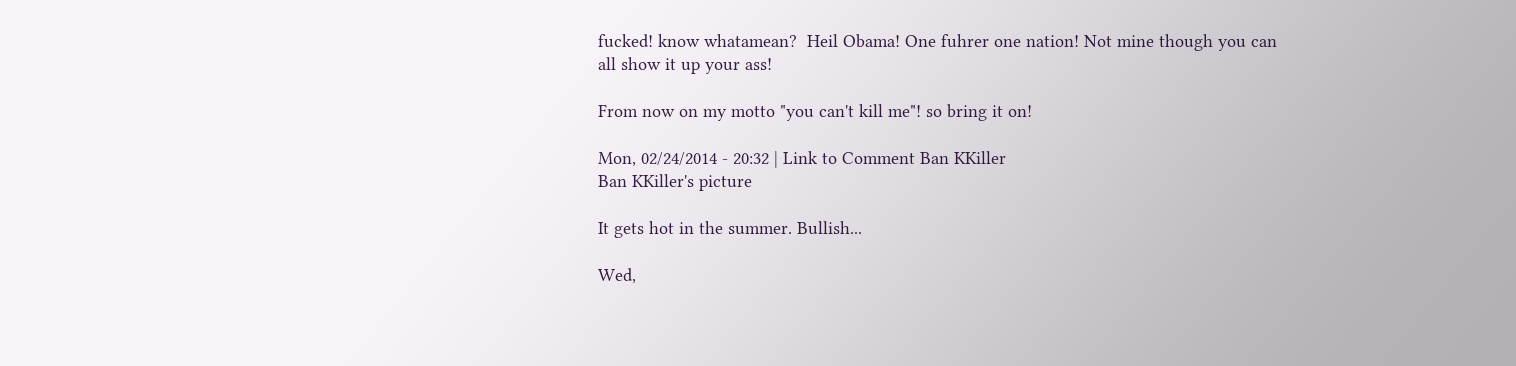fucked! know whatamean?  Heil Obama! One fuhrer one nation! Not mine though you can all show it up your ass!

From now on my motto "you can't kill me"! so bring it on!

Mon, 02/24/2014 - 20:32 | Link to Comment Ban KKiller
Ban KKiller's picture

It gets hot in the summer. Bullish...

Wed,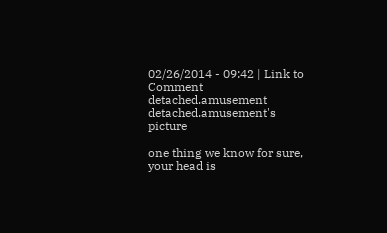02/26/2014 - 09:42 | Link to Comment detached.amusement
detached.amusement's picture

one thing we know for sure, your head is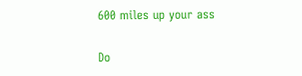600 miles up your ass

Do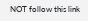NOT follow this link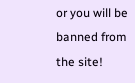or you will be banned from the site!